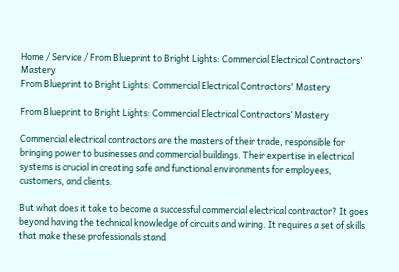Home / Service / From Blueprint to Bright Lights: Commercial Electrical Contractors’ Mastery
From Blueprint to Bright Lights: Commercial Electrical Contractors' Mastery

From Blueprint to Bright Lights: Commercial Electrical Contractors’ Mastery

Commercial electrical contractors are the masters of their trade, responsible for bringing power to businesses and commercial buildings. Their expertise in electrical systems is crucial in creating safe and functional environments for employees, customers, and clients.

But what does it take to become a successful commercial electrical contractor? It goes beyond having the technical knowledge of circuits and wiring. It requires a set of skills that make these professionals stand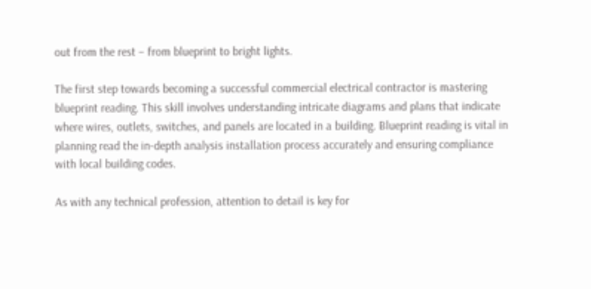out from the rest – from blueprint to bright lights.

The first step towards becoming a successful commercial electrical contractor is mastering blueprint reading. This skill involves understanding intricate diagrams and plans that indicate where wires, outlets, switches, and panels are located in a building. Blueprint reading is vital in planning read the in-depth analysis installation process accurately and ensuring compliance with local building codes.

As with any technical profession, attention to detail is key for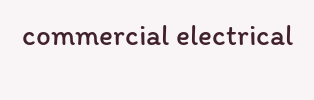commercial electrical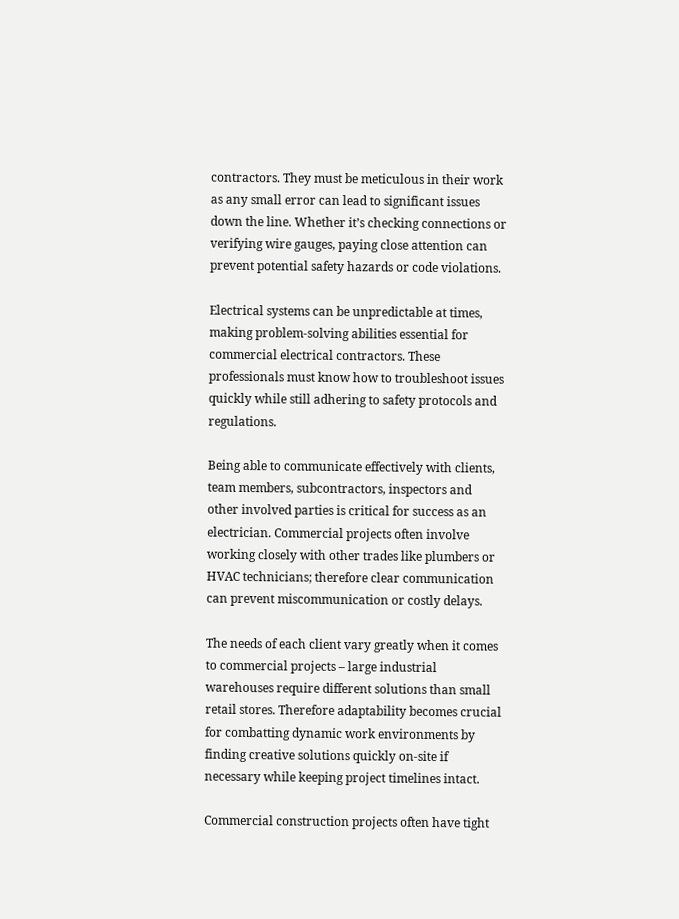contractors. They must be meticulous in their work as any small error can lead to significant issues down the line. Whether it’s checking connections or verifying wire gauges, paying close attention can prevent potential safety hazards or code violations.

Electrical systems can be unpredictable at times, making problem-solving abilities essential for commercial electrical contractors. These professionals must know how to troubleshoot issues quickly while still adhering to safety protocols and regulations.

Being able to communicate effectively with clients, team members, subcontractors, inspectors and other involved parties is critical for success as an electrician. Commercial projects often involve working closely with other trades like plumbers or HVAC technicians; therefore clear communication can prevent miscommunication or costly delays.

The needs of each client vary greatly when it comes to commercial projects – large industrial warehouses require different solutions than small retail stores. Therefore adaptability becomes crucial for combatting dynamic work environments by finding creative solutions quickly on-site if necessary while keeping project timelines intact.

Commercial construction projects often have tight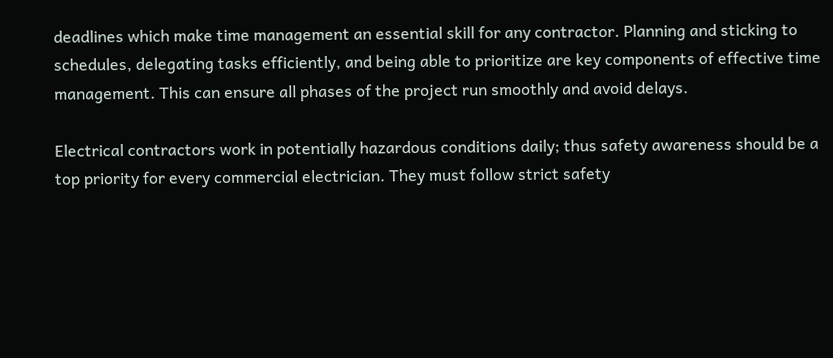deadlines which make time management an essential skill for any contractor. Planning and sticking to schedules, delegating tasks efficiently, and being able to prioritize are key components of effective time management. This can ensure all phases of the project run smoothly and avoid delays.

Electrical contractors work in potentially hazardous conditions daily; thus safety awareness should be a top priority for every commercial electrician. They must follow strict safety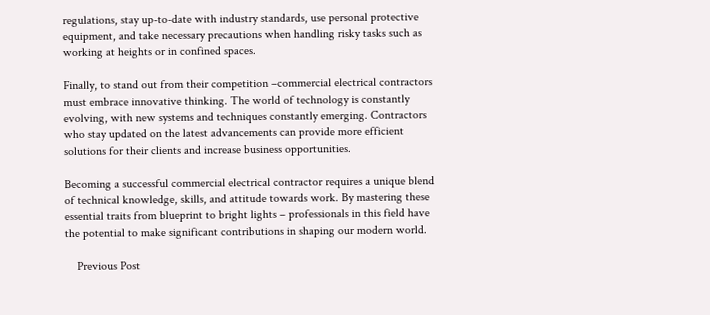regulations, stay up-to-date with industry standards, use personal protective equipment, and take necessary precautions when handling risky tasks such as working at heights or in confined spaces.

Finally, to stand out from their competition –commercial electrical contractors must embrace innovative thinking. The world of technology is constantly evolving, with new systems and techniques constantly emerging. Contractors who stay updated on the latest advancements can provide more efficient solutions for their clients and increase business opportunities.

Becoming a successful commercial electrical contractor requires a unique blend of technical knowledge, skills, and attitude towards work. By mastering these essential traits from blueprint to bright lights – professionals in this field have the potential to make significant contributions in shaping our modern world.

    Previous Post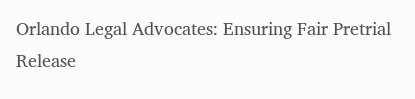Orlando Legal Advocates: Ensuring Fair Pretrial Release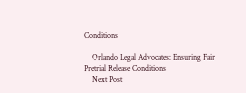Conditions

    Orlando Legal Advocates: Ensuring Fair Pretrial Release Conditions
    Next Post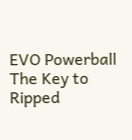EVO Powerball The Key to Ripped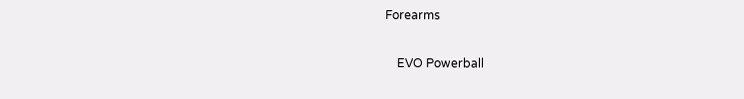Forearms

    EVO Powerball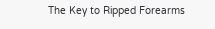The Key to Ripped Forearms